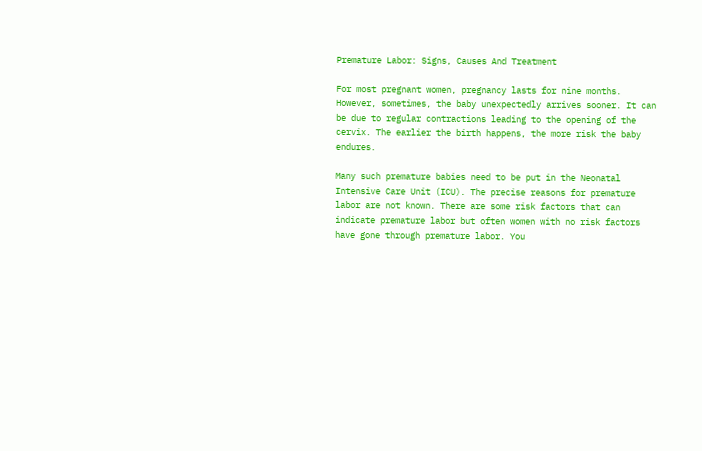Premature Labor: Signs, Causes And Treatment

For most pregnant women, pregnancy lasts for nine months. However, sometimes, the baby unexpectedly arrives sooner. It can be due to regular contractions leading to the opening of the cervix. The earlier the birth happens, the more risk the baby endures.

Many such premature babies need to be put in the Neonatal Intensive Care Unit (ICU). The precise reasons for premature labor are not known. There are some risk factors that can indicate premature labor but often women with no risk factors have gone through premature labor. You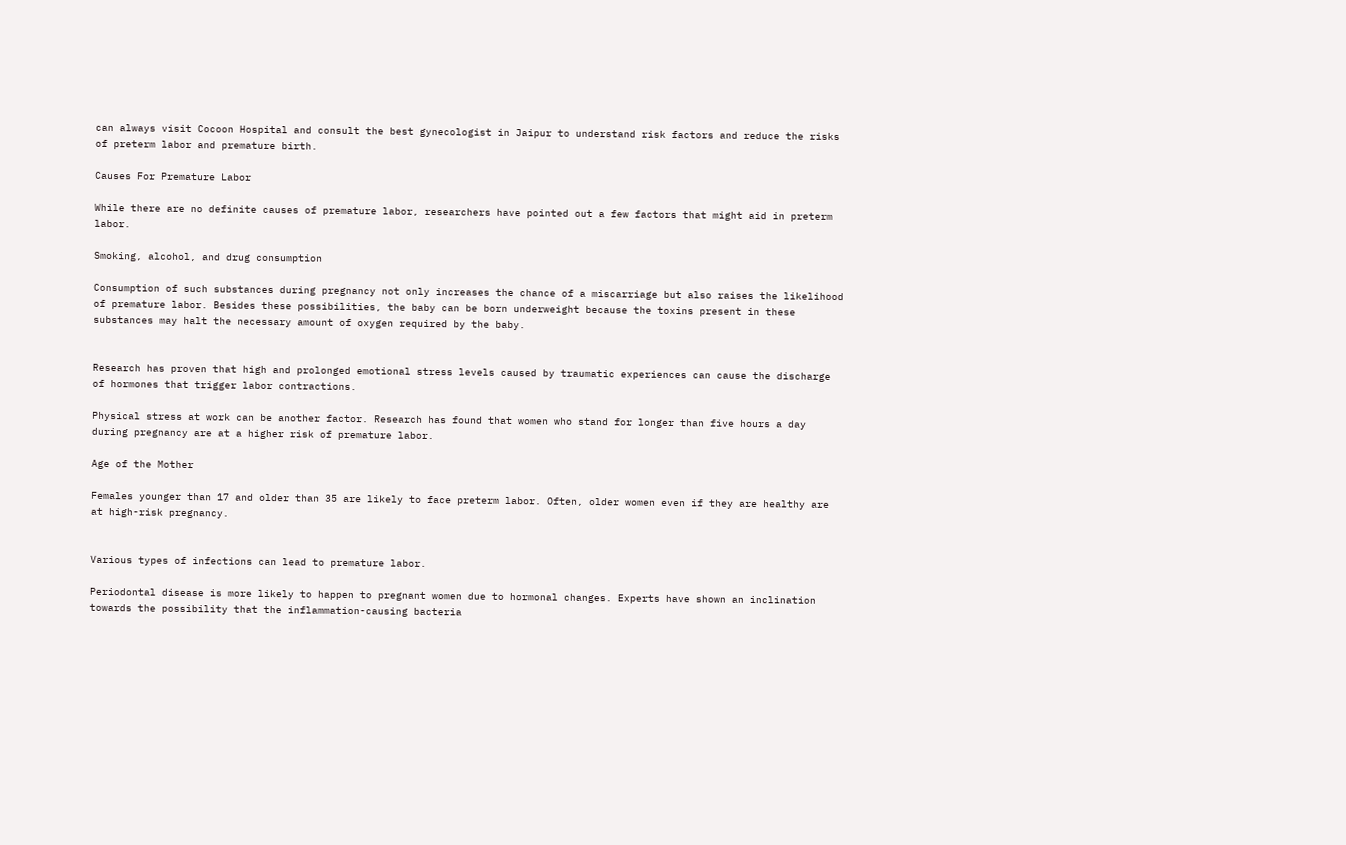can always visit Cocoon Hospital and consult the best gynecologist in Jaipur to understand risk factors and reduce the risks of preterm labor and premature birth.

Causes For Premature Labor

While there are no definite causes of premature labor, researchers have pointed out a few factors that might aid in preterm labor.

Smoking, alcohol, and drug consumption

Consumption of such substances during pregnancy not only increases the chance of a miscarriage but also raises the likelihood of premature labor. Besides these possibilities, the baby can be born underweight because the toxins present in these substances may halt the necessary amount of oxygen required by the baby.


Research has proven that high and prolonged emotional stress levels caused by traumatic experiences can cause the discharge of hormones that trigger labor contractions.

Physical stress at work can be another factor. Research has found that women who stand for longer than five hours a day during pregnancy are at a higher risk of premature labor.

Age of the Mother

Females younger than 17 and older than 35 are likely to face preterm labor. Often, older women even if they are healthy are at high-risk pregnancy.


Various types of infections can lead to premature labor.

Periodontal disease is more likely to happen to pregnant women due to hormonal changes. Experts have shown an inclination towards the possibility that the inflammation-causing bacteria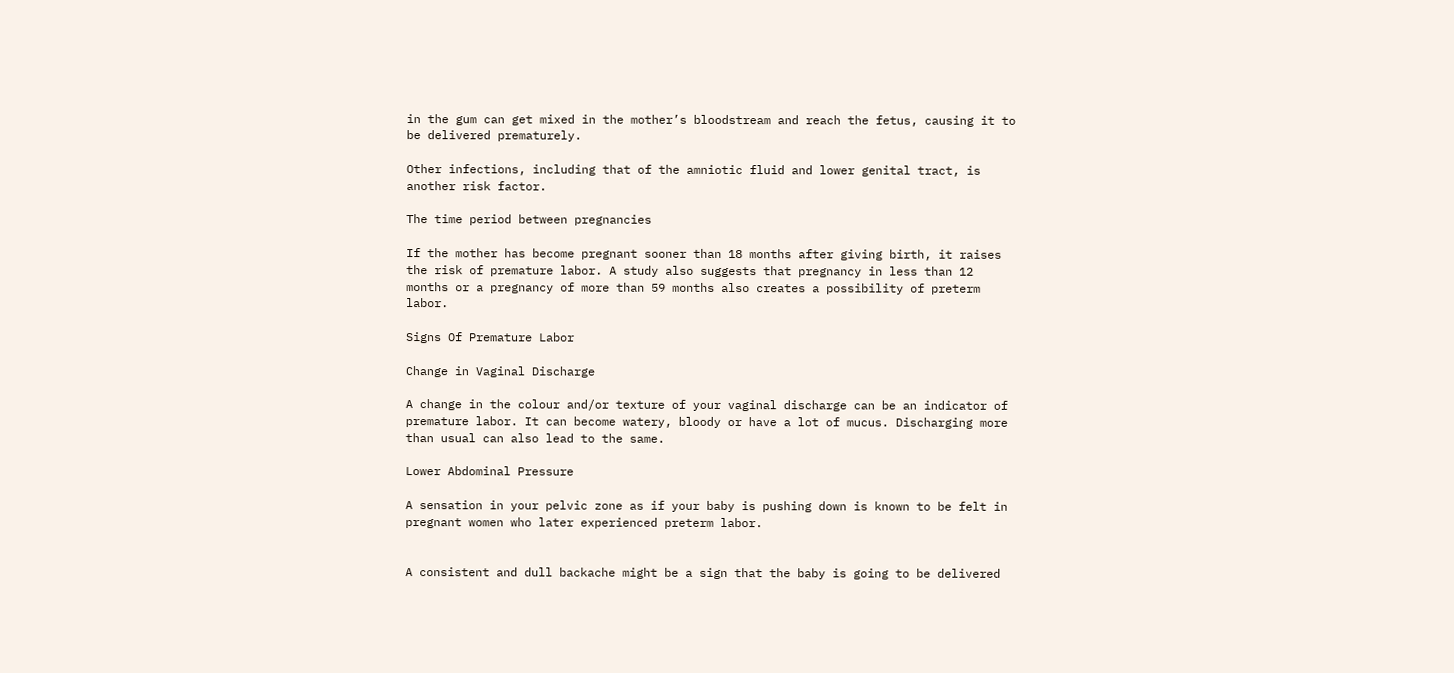in the gum can get mixed in the mother’s bloodstream and reach the fetus, causing it to be delivered prematurely.

Other infections, including that of the amniotic fluid and lower genital tract, is another risk factor.

The time period between pregnancies

If the mother has become pregnant sooner than 18 months after giving birth, it raises the risk of premature labor. A study also suggests that pregnancy in less than 12 months or a pregnancy of more than 59 months also creates a possibility of preterm labor.

Signs Of Premature Labor

Change in Vaginal Discharge

A change in the colour and/or texture of your vaginal discharge can be an indicator of premature labor. It can become watery, bloody or have a lot of mucus. Discharging more than usual can also lead to the same.

Lower Abdominal Pressure

A sensation in your pelvic zone as if your baby is pushing down is known to be felt in pregnant women who later experienced preterm labor.


A consistent and dull backache might be a sign that the baby is going to be delivered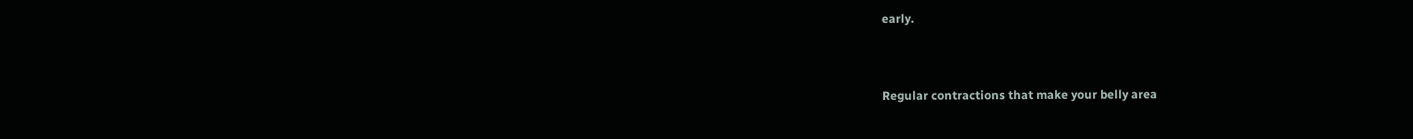early.


Regular contractions that make your belly area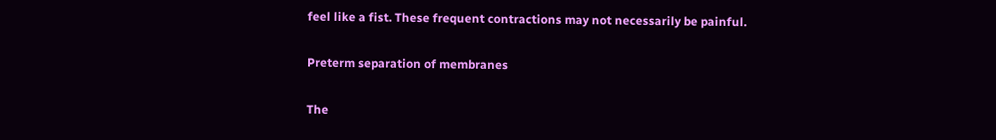feel like a fist. These frequent contractions may not necessarily be painful.

Preterm separation of membranes

The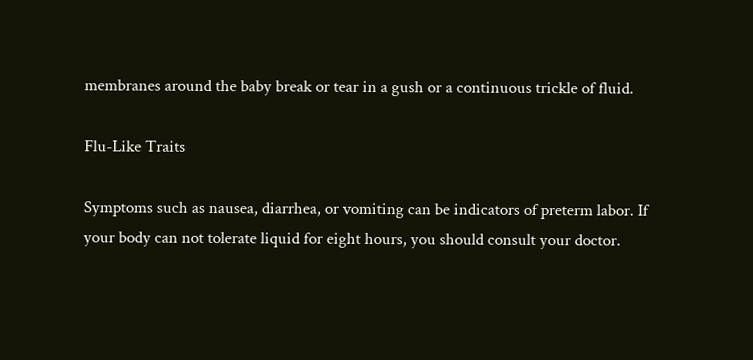membranes around the baby break or tear in a gush or a continuous trickle of fluid.

Flu-Like Traits

Symptoms such as nausea, diarrhea, or vomiting can be indicators of preterm labor. If your body can not tolerate liquid for eight hours, you should consult your doctor.